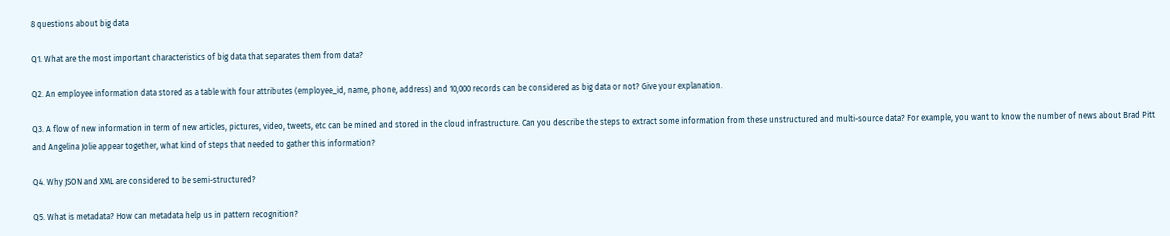8 questions about big data

Q1. What are the most important characteristics of big data that separates them from data?

Q2. An employee information data stored as a table with four attributes (employee_id, name, phone, address) and 10,000 records can be considered as big data or not? Give your explanation.

Q3. A flow of new information in term of new articles, pictures, video, tweets, etc can be mined and stored in the cloud infrastructure. Can you describe the steps to extract some information from these unstructured and multi-source data? For example, you want to know the number of news about Brad Pitt and Angelina Jolie appear together, what kind of steps that needed to gather this information?

Q4. Why JSON and XML are considered to be semi-structured?

Q5. What is metadata? How can metadata help us in pattern recognition?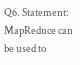Q6. Statement: MapReduce can be used to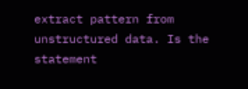extract pattern from unstructured data. Is the statement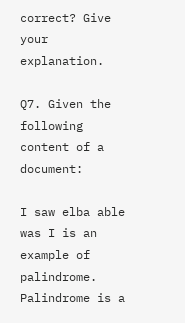correct? Give your explanation.

Q7. Given the following content of a document:

I saw elba able was I is an example of palindrome. Palindrome is a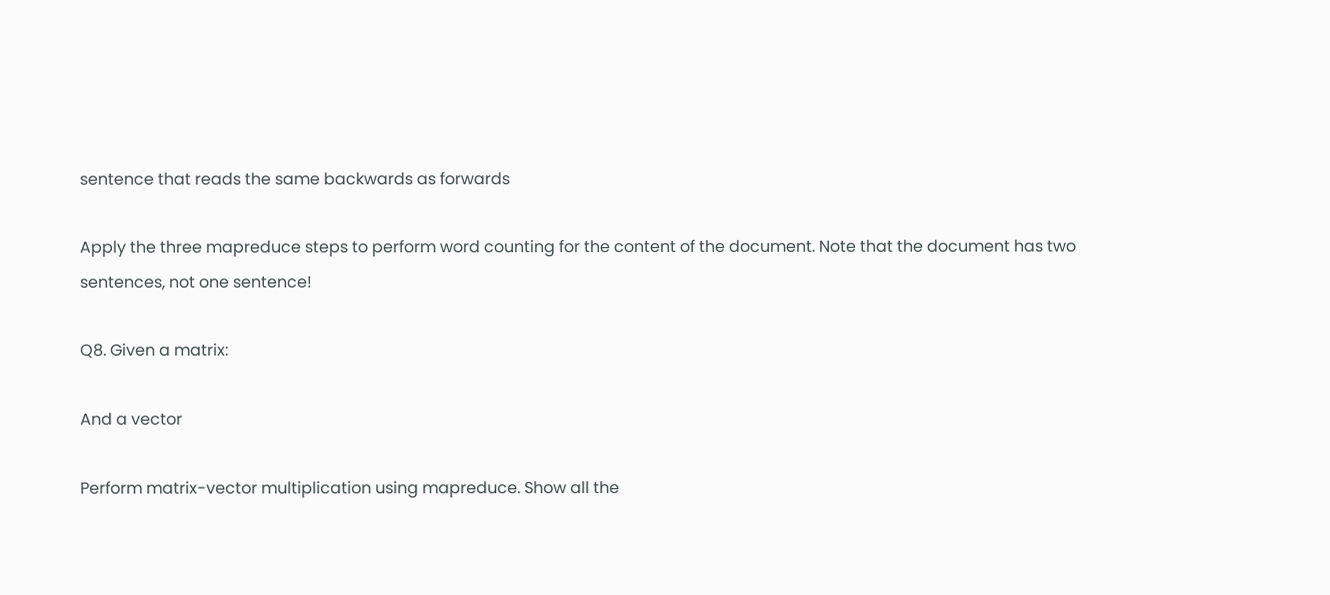sentence that reads the same backwards as forwards

Apply the three mapreduce steps to perform word counting for the content of the document. Note that the document has two sentences, not one sentence!

Q8. Given a matrix:

And a vector

Perform matrix-vector multiplication using mapreduce. Show all the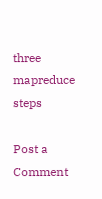three mapreduce steps

Post a Comment